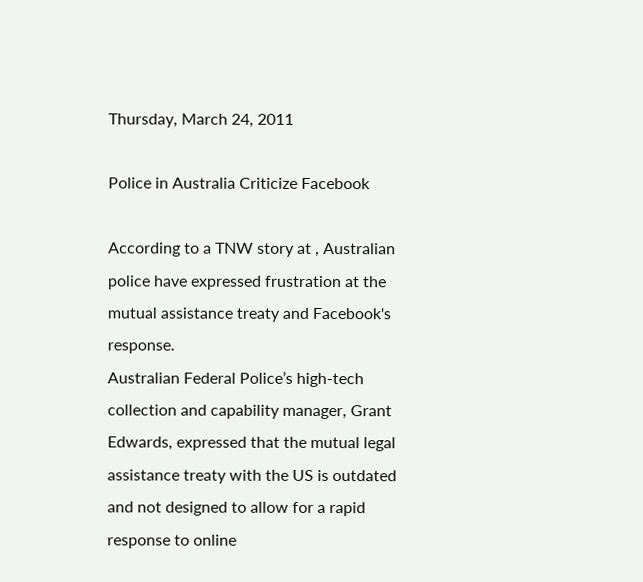Thursday, March 24, 2011

Police in Australia Criticize Facebook

According to a TNW story at , Australian police have expressed frustration at the mutual assistance treaty and Facebook's response.
Australian Federal Police’s high-tech collection and capability manager, Grant Edwards, expressed that the mutual legal assistance treaty with the US is outdated and not designed to allow for a rapid response to online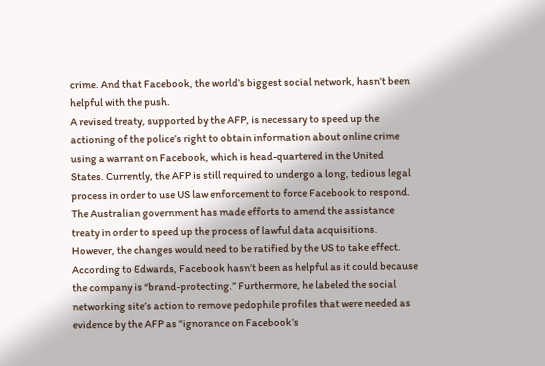crime. And that Facebook, the world’s biggest social network, hasn’t been helpful with the push.
A revised treaty, supported by the AFP, is necessary to speed up the actioning of the police’s right to obtain information about online crime using a warrant on Facebook, which is head-quartered in the United States. Currently, the AFP is still required to undergo a long, tedious legal process in order to use US law enforcement to force Facebook to respond.
The Australian government has made efforts to amend the assistance treaty in order to speed up the process of lawful data acquisitions. However, the changes would need to be ratified by the US to take effect. According to Edwards, Facebook hasn’t been as helpful as it could because the company is “brand-protecting.” Furthermore, he labeled the social networking site’s action to remove pedophile profiles that were needed as evidence by the AFP as "ignorance on Facebook’s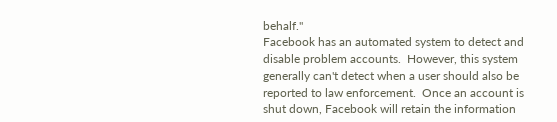behalf."
Facebook has an automated system to detect and disable problem accounts.  However, this system generally can't detect when a user should also be reported to law enforcement.  Once an account is shut down, Facebook will retain the information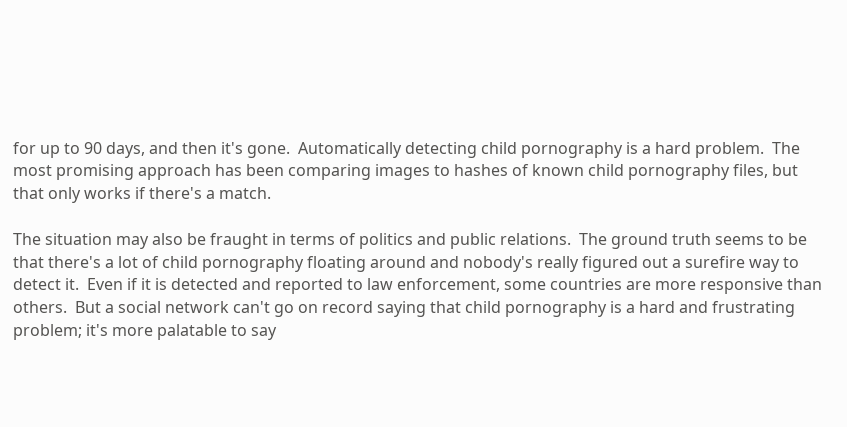for up to 90 days, and then it's gone.  Automatically detecting child pornography is a hard problem.  The most promising approach has been comparing images to hashes of known child pornography files, but that only works if there's a match.

The situation may also be fraught in terms of politics and public relations.  The ground truth seems to be that there's a lot of child pornography floating around and nobody's really figured out a surefire way to detect it.  Even if it is detected and reported to law enforcement, some countries are more responsive than others.  But a social network can't go on record saying that child pornography is a hard and frustrating problem; it's more palatable to say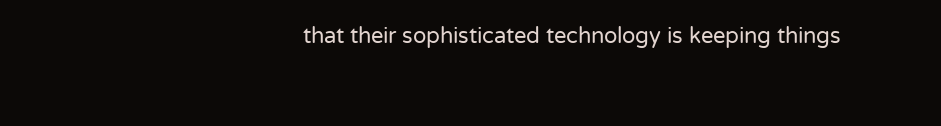that their sophisticated technology is keeping things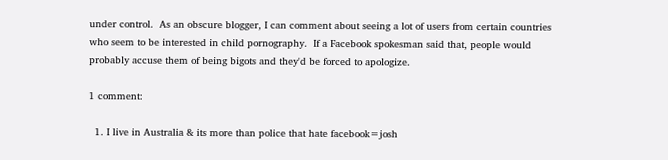under control.  As an obscure blogger, I can comment about seeing a lot of users from certain countries who seem to be interested in child pornography.  If a Facebook spokesman said that, people would probably accuse them of being bigots and they'd be forced to apologize.

1 comment:

  1. I live in Australia & its more than police that hate facebook=josh